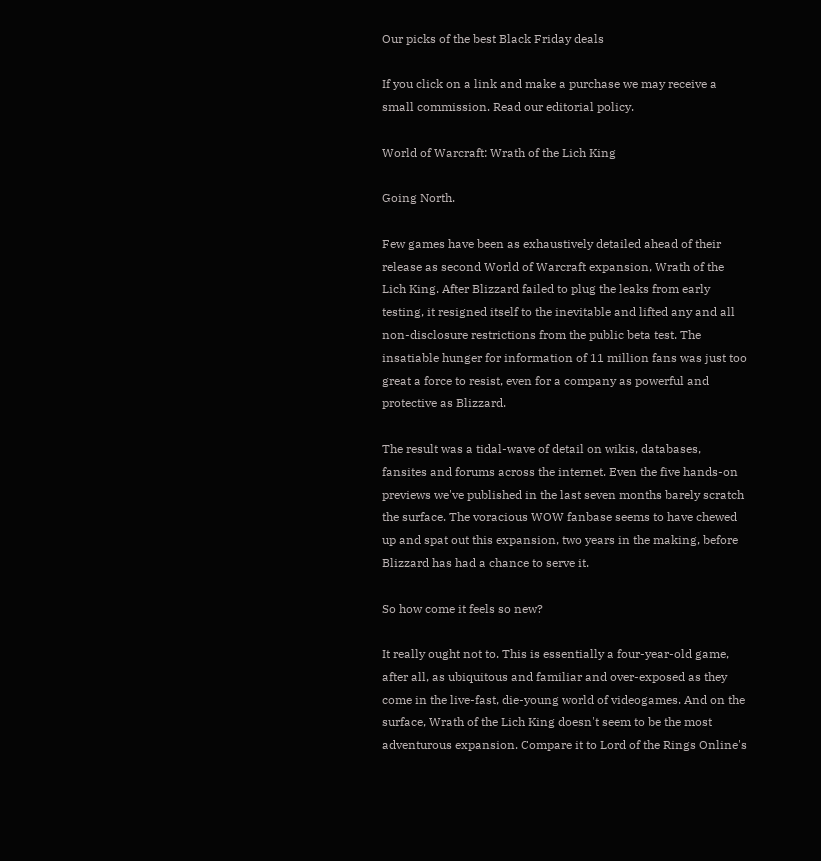Our picks of the best Black Friday deals

If you click on a link and make a purchase we may receive a small commission. Read our editorial policy.

World of Warcraft: Wrath of the Lich King

Going North.

Few games have been as exhaustively detailed ahead of their release as second World of Warcraft expansion, Wrath of the Lich King. After Blizzard failed to plug the leaks from early testing, it resigned itself to the inevitable and lifted any and all non-disclosure restrictions from the public beta test. The insatiable hunger for information of 11 million fans was just too great a force to resist, even for a company as powerful and protective as Blizzard.

The result was a tidal-wave of detail on wikis, databases, fansites and forums across the internet. Even the five hands-on previews we've published in the last seven months barely scratch the surface. The voracious WOW fanbase seems to have chewed up and spat out this expansion, two years in the making, before Blizzard has had a chance to serve it.

So how come it feels so new?

It really ought not to. This is essentially a four-year-old game, after all, as ubiquitous and familiar and over-exposed as they come in the live-fast, die-young world of videogames. And on the surface, Wrath of the Lich King doesn't seem to be the most adventurous expansion. Compare it to Lord of the Rings Online's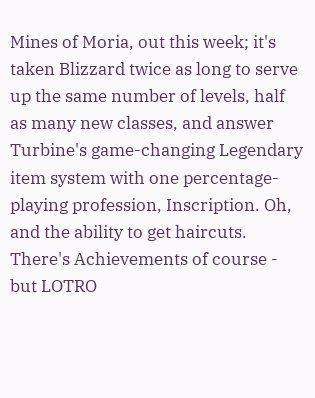Mines of Moria, out this week; it's taken Blizzard twice as long to serve up the same number of levels, half as many new classes, and answer Turbine's game-changing Legendary item system with one percentage-playing profession, Inscription. Oh, and the ability to get haircuts. There's Achievements of course - but LOTRO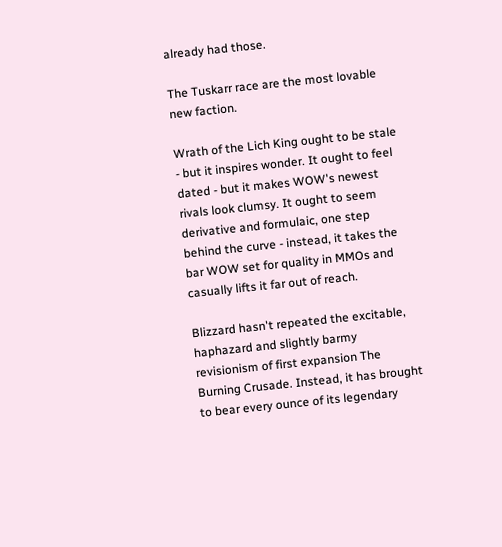already had those.

The Tuskarr race are the most lovable new faction.

Wrath of the Lich King ought to be stale - but it inspires wonder. It ought to feel dated - but it makes WOW's newest rivals look clumsy. It ought to seem derivative and formulaic, one step behind the curve - instead, it takes the bar WOW set for quality in MMOs and casually lifts it far out of reach.

Blizzard hasn't repeated the excitable, haphazard and slightly barmy revisionism of first expansion The Burning Crusade. Instead, it has brought to bear every ounce of its legendary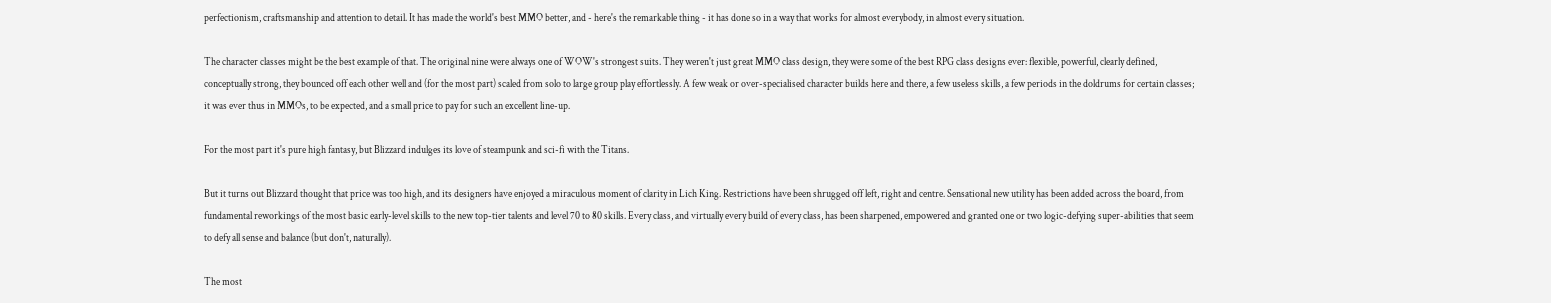perfectionism, craftsmanship and attention to detail. It has made the world's best MMO better, and - here's the remarkable thing - it has done so in a way that works for almost everybody, in almost every situation.

The character classes might be the best example of that. The original nine were always one of WOW's strongest suits. They weren't just great MMO class design, they were some of the best RPG class designs ever: flexible, powerful, clearly defined, conceptually strong, they bounced off each other well and (for the most part) scaled from solo to large group play effortlessly. A few weak or over-specialised character builds here and there, a few useless skills, a few periods in the doldrums for certain classes; it was ever thus in MMOs, to be expected, and a small price to pay for such an excellent line-up.

For the most part it's pure high fantasy, but Blizzard indulges its love of steampunk and sci-fi with the Titans.

But it turns out Blizzard thought that price was too high, and its designers have enjoyed a miraculous moment of clarity in Lich King. Restrictions have been shrugged off left, right and centre. Sensational new utility has been added across the board, from fundamental reworkings of the most basic early-level skills to the new top-tier talents and level 70 to 80 skills. Every class, and virtually every build of every class, has been sharpened, empowered and granted one or two logic-defying super-abilities that seem to defy all sense and balance (but don't, naturally).

The most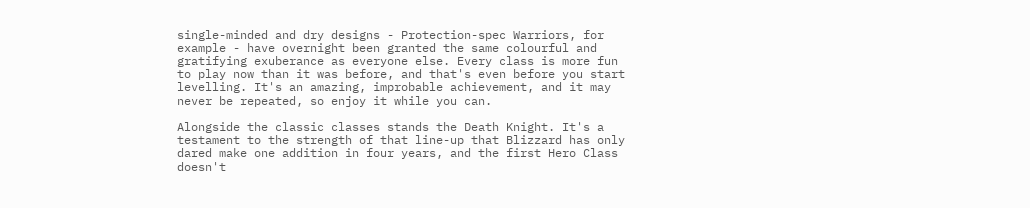single-minded and dry designs - Protection-spec Warriors, for example - have overnight been granted the same colourful and gratifying exuberance as everyone else. Every class is more fun to play now than it was before, and that's even before you start levelling. It's an amazing, improbable achievement, and it may never be repeated, so enjoy it while you can.

Alongside the classic classes stands the Death Knight. It's a testament to the strength of that line-up that Blizzard has only dared make one addition in four years, and the first Hero Class doesn't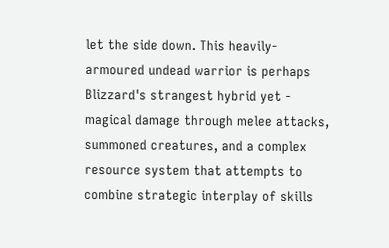let the side down. This heavily-armoured undead warrior is perhaps Blizzard's strangest hybrid yet - magical damage through melee attacks, summoned creatures, and a complex resource system that attempts to combine strategic interplay of skills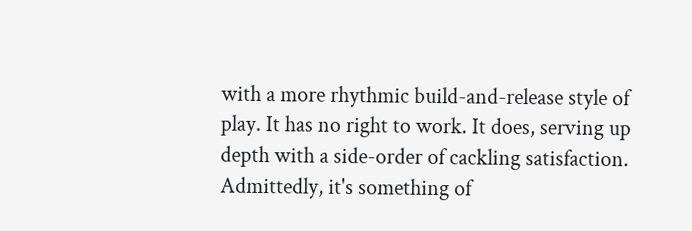with a more rhythmic build-and-release style of play. It has no right to work. It does, serving up depth with a side-order of cackling satisfaction. Admittedly, it's something of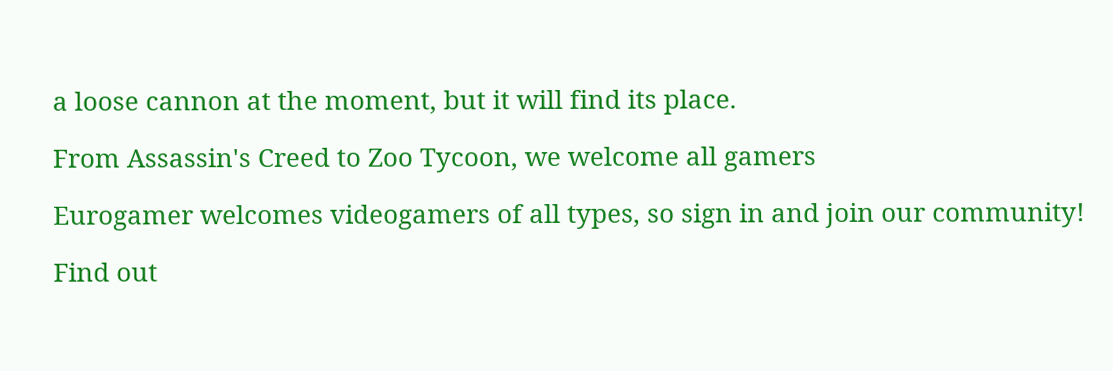a loose cannon at the moment, but it will find its place.

From Assassin's Creed to Zoo Tycoon, we welcome all gamers

Eurogamer welcomes videogamers of all types, so sign in and join our community!

Find out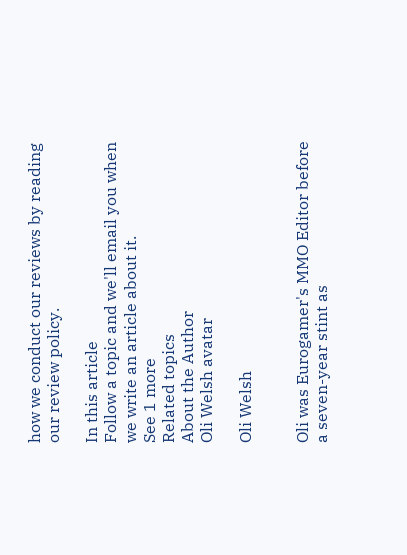how we conduct our reviews by reading our review policy.

In this article
Follow a topic and we'll email you when we write an article about it.
See 1 more
Related topics
About the Author
Oli Welsh avatar

Oli Welsh


Oli was Eurogamer's MMO Editor before a seven-year stint as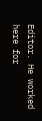Editor. He worked here for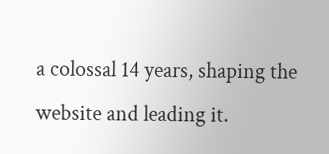a colossal 14 years, shaping the website and leading it.